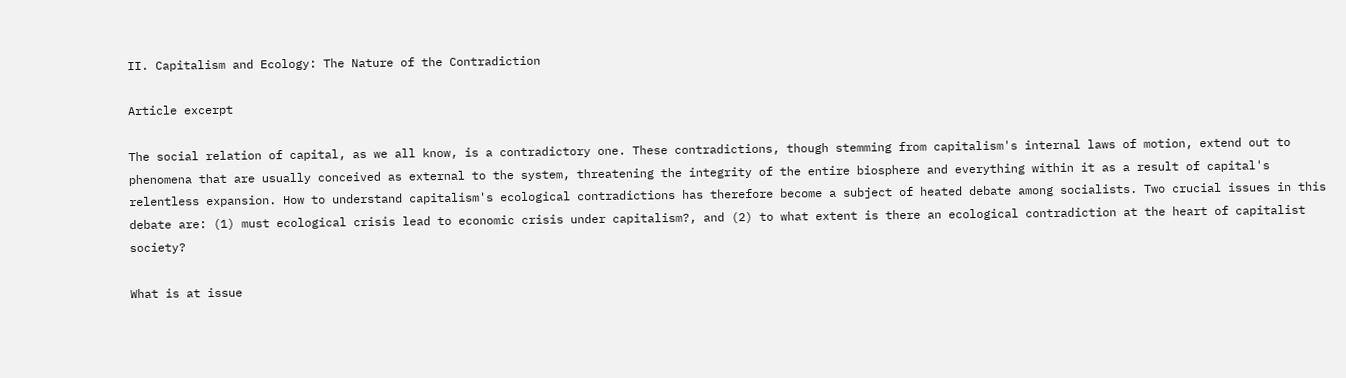II. Capitalism and Ecology: The Nature of the Contradiction

Article excerpt

The social relation of capital, as we all know, is a contradictory one. These contradictions, though stemming from capitalism's internal laws of motion, extend out to phenomena that are usually conceived as external to the system, threatening the integrity of the entire biosphere and everything within it as a result of capital's relentless expansion. How to understand capitalism's ecological contradictions has therefore become a subject of heated debate among socialists. Two crucial issues in this debate are: (1) must ecological crisis lead to economic crisis under capitalism?, and (2) to what extent is there an ecological contradiction at the heart of capitalist society?

What is at issue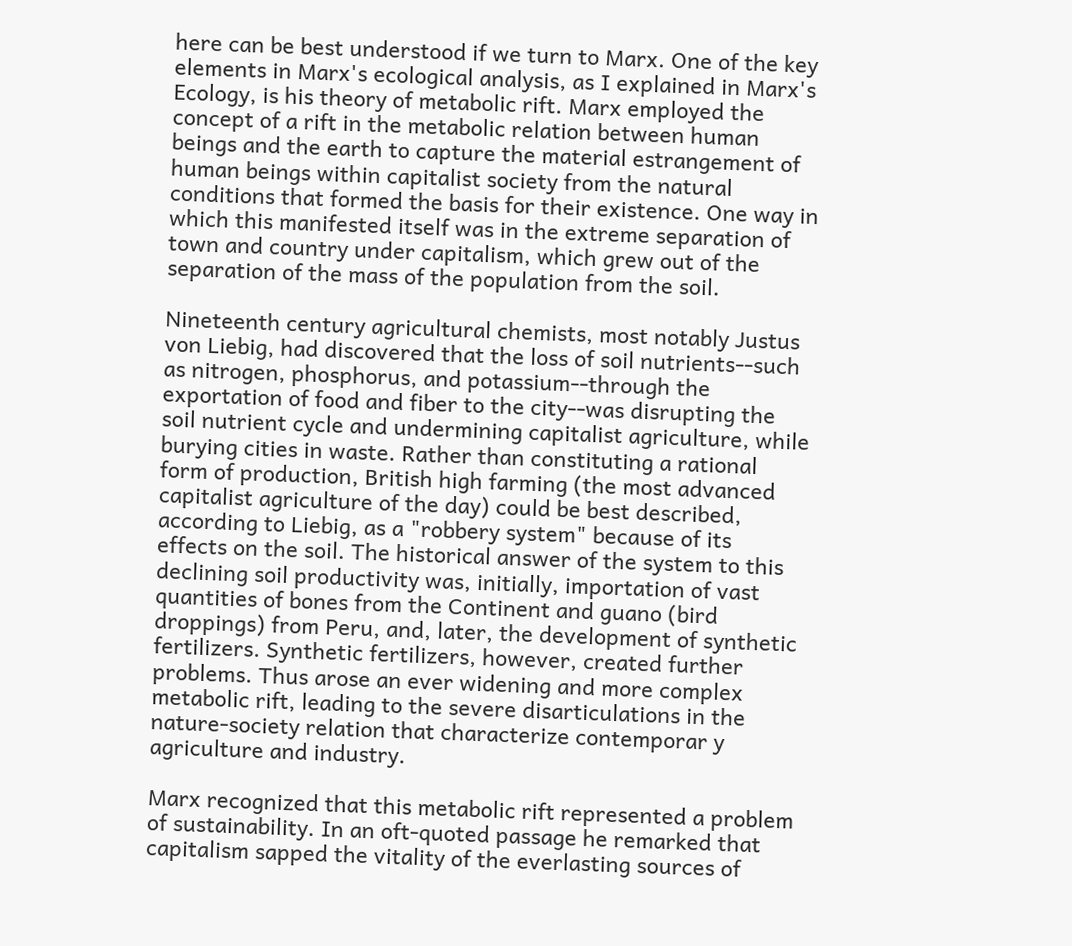here can be best understood if we turn to Marx. One of the key elements in Marx's ecological analysis, as I explained in Marx's Ecology, is his theory of metabolic rift. Marx employed the concept of a rift in the metabolic relation between human beings and the earth to capture the material estrangement of human beings within capitalist society from the natural conditions that formed the basis for their existence. One way in which this manifested itself was in the extreme separation of town and country under capitalism, which grew out of the separation of the mass of the population from the soil.

Nineteenth century agricultural chemists, most notably Justus von Liebig, had discovered that the loss of soil nutrients--such as nitrogen, phosphorus, and potassium--through the exportation of food and fiber to the city--was disrupting the soil nutrient cycle and undermining capitalist agriculture, while burying cities in waste. Rather than constituting a rational form of production, British high farming (the most advanced capitalist agriculture of the day) could be best described, according to Liebig, as a "robbery system" because of its effects on the soil. The historical answer of the system to this declining soil productivity was, initially, importation of vast quantities of bones from the Continent and guano (bird droppings) from Peru, and, later, the development of synthetic fertilizers. Synthetic fertilizers, however, created further problems. Thus arose an ever widening and more complex metabolic rift, leading to the severe disarticulations in the nature-society relation that characterize contemporar y agriculture and industry.

Marx recognized that this metabolic rift represented a problem of sustainability. In an oft-quoted passage he remarked that capitalism sapped the vitality of the everlasting sources of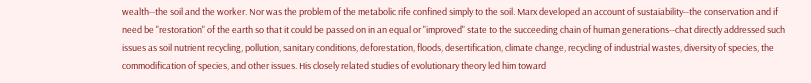wealth--the soil and the worker. Nor was the problem of the metabolic rife confined simply to the soil. Marx developed an account of sustaiability--the conservation and if need be "restoration" of the earth so that it could be passed on in an equal or "improved" state to the succeeding chain of human generations--chat directly addressed such issues as soil nutrient recycling, pollution, sanitary conditions, deforestation, floods, desertification, climate change, recycling of industrial wastes, diversity of species, the commodification of species, and other issues. His closely related studies of evolutionary theory led him toward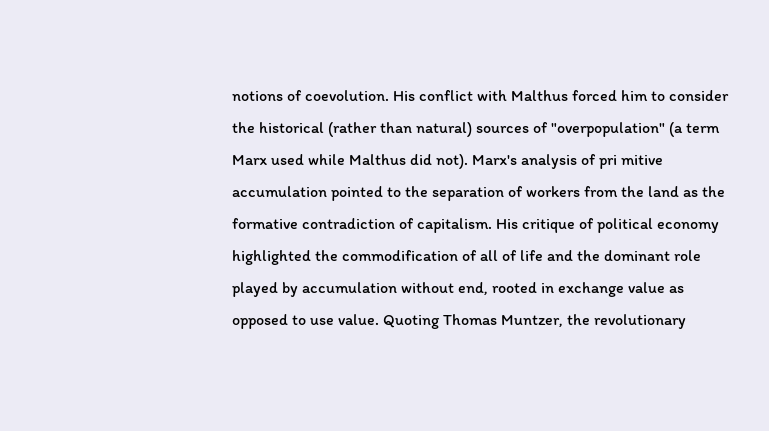notions of coevolution. His conflict with Malthus forced him to consider the historical (rather than natural) sources of "overpopulation" (a term Marx used while Malthus did not). Marx's analysis of pri mitive accumulation pointed to the separation of workers from the land as the formative contradiction of capitalism. His critique of political economy highlighted the commodification of all of life and the dominant role played by accumulation without end, rooted in exchange value as opposed to use value. Quoting Thomas Muntzer, the revolutionary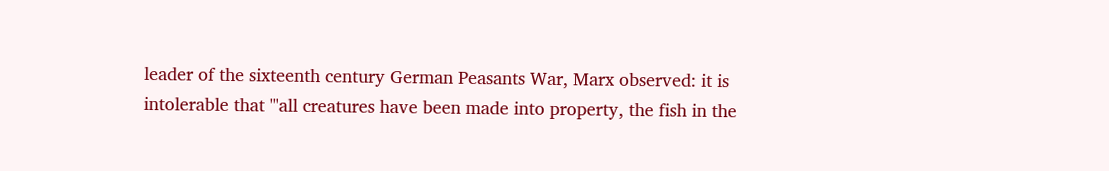leader of the sixteenth century German Peasants War, Marx observed: it is intolerable that '"all creatures have been made into property, the fish in the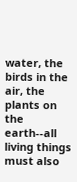water, the birds in the air, the plants on the earth--all living things must also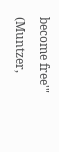become free'" (Muntzer,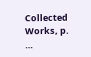Collected Works, p. …